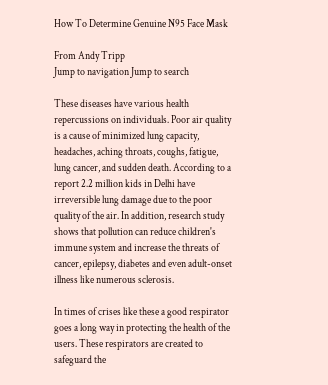How To Determine Genuine N95 Face Mask

From Andy Tripp
Jump to navigation Jump to search

These diseases have various health repercussions on individuals. Poor air quality is a cause of minimized lung capacity, headaches, aching throats, coughs, fatigue, lung cancer, and sudden death. According to a report 2.2 million kids in Delhi have irreversible lung damage due to the poor quality of the air. In addition, research study shows that pollution can reduce children's immune system and increase the threats of cancer, epilepsy, diabetes and even adult-onset illness like numerous sclerosis.

In times of crises like these a good respirator goes a long way in protecting the health of the users. These respirators are created to safeguard the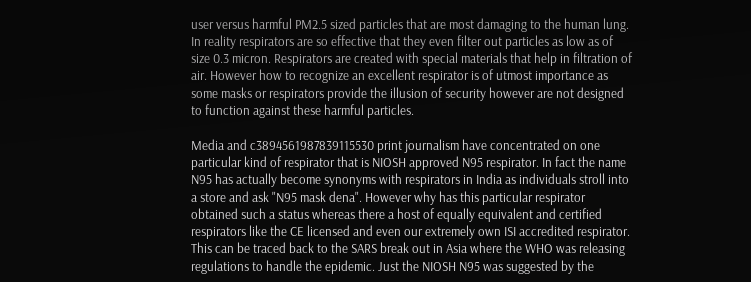user versus harmful PM2.5 sized particles that are most damaging to the human lung. In reality respirators are so effective that they even filter out particles as low as of size 0.3 micron. Respirators are created with special materials that help in filtration of air. However how to recognize an excellent respirator is of utmost importance as some masks or respirators provide the illusion of security however are not designed to function against these harmful particles.

Media and c3894561987839115530 print journalism have concentrated on one particular kind of respirator that is NIOSH approved N95 respirator. In fact the name N95 has actually become synonyms with respirators in India as individuals stroll into a store and ask "N95 mask dena". However why has this particular respirator obtained such a status whereas there a host of equally equivalent and certified respirators like the CE licensed and even our extremely own ISI accredited respirator. This can be traced back to the SARS break out in Asia where the WHO was releasing regulations to handle the epidemic. Just the NIOSH N95 was suggested by the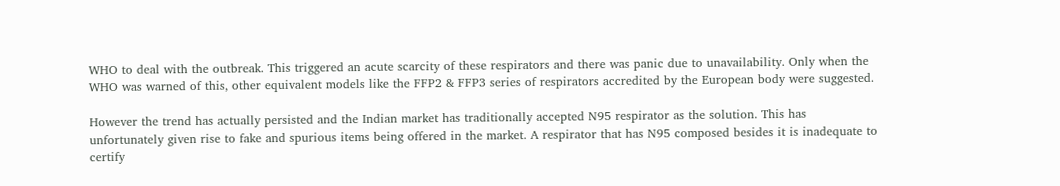WHO to deal with the outbreak. This triggered an acute scarcity of these respirators and there was panic due to unavailability. Only when the WHO was warned of this, other equivalent models like the FFP2 & FFP3 series of respirators accredited by the European body were suggested.

However the trend has actually persisted and the Indian market has traditionally accepted N95 respirator as the solution. This has unfortunately given rise to fake and spurious items being offered in the market. A respirator that has N95 composed besides it is inadequate to certify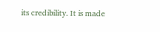its credibility. It is made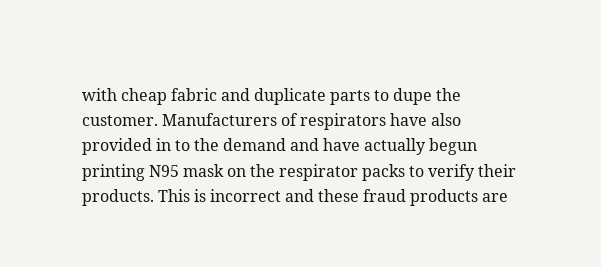with cheap fabric and duplicate parts to dupe the customer. Manufacturers of respirators have also provided in to the demand and have actually begun printing N95 mask on the respirator packs to verify their products. This is incorrect and these fraud products are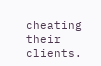cheating their clients.